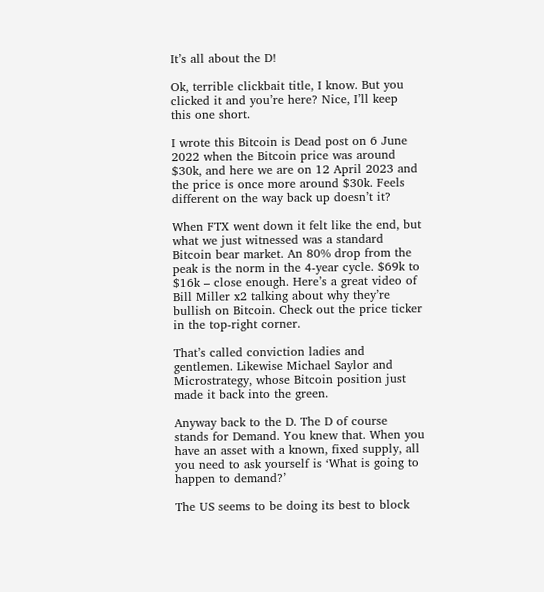It’s all about the D!

Ok, terrible clickbait title, I know. But you clicked it and you’re here? Nice, I’ll keep this one short.

I wrote this Bitcoin is Dead post on 6 June 2022 when the Bitcoin price was around $30k, and here we are on 12 April 2023 and the price is once more around $30k. Feels different on the way back up doesn’t it?

When FTX went down it felt like the end, but what we just witnessed was a standard Bitcoin bear market. An 80% drop from the peak is the norm in the 4-year cycle. $69k to $16k – close enough. Here’s a great video of Bill Miller x2 talking about why they’re bullish on Bitcoin. Check out the price ticker in the top-right corner.

That’s called conviction ladies and gentlemen. Likewise Michael Saylor and Microstrategy, whose Bitcoin position just made it back into the green.

Anyway back to the D. The D of course stands for Demand. You knew that. When you have an asset with a known, fixed supply, all you need to ask yourself is ‘What is going to happen to demand?’

The US seems to be doing its best to block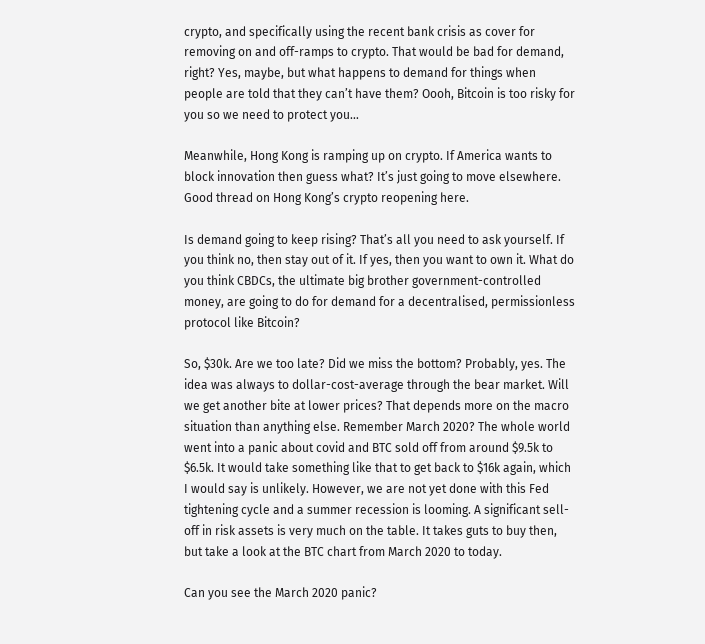crypto, and specifically using the recent bank crisis as cover for removing on and off-ramps to crypto. That would be bad for demand, right? Yes, maybe, but what happens to demand for things when people are told that they can’t have them? Oooh, Bitcoin is too risky for you so we need to protect you…

Meanwhile, Hong Kong is ramping up on crypto. If America wants to block innovation then guess what? It’s just going to move elsewhere. Good thread on Hong Kong’s crypto reopening here.

Is demand going to keep rising? That’s all you need to ask yourself. If you think no, then stay out of it. If yes, then you want to own it. What do you think CBDCs, the ultimate big brother government-controlled money, are going to do for demand for a decentralised, permissionless protocol like Bitcoin?

So, $30k. Are we too late? Did we miss the bottom? Probably, yes. The idea was always to dollar-cost-average through the bear market. Will we get another bite at lower prices? That depends more on the macro situation than anything else. Remember March 2020? The whole world went into a panic about covid and BTC sold off from around $9.5k to $6.5k. It would take something like that to get back to $16k again, which I would say is unlikely. However, we are not yet done with this Fed tightening cycle and a summer recession is looming. A significant sell-off in risk assets is very much on the table. It takes guts to buy then, but take a look at the BTC chart from March 2020 to today.

Can you see the March 2020 panic?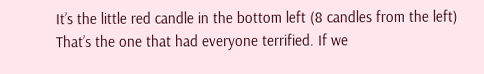It’s the little red candle in the bottom left (8 candles from the left) That’s the one that had everyone terrified. If we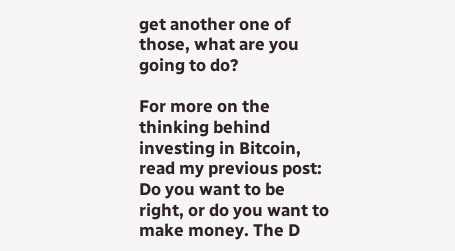get another one of those, what are you going to do?

For more on the thinking behind investing in Bitcoin, read my previous post: Do you want to be right, or do you want to make money. The D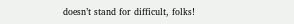doesn’t stand for difficult, folks!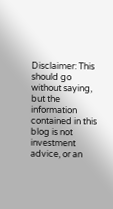Disclaimer: This should go without saying, but the information contained in this blog is not investment advice, or an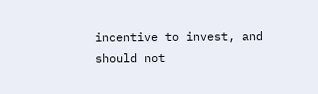incentive to invest, and should not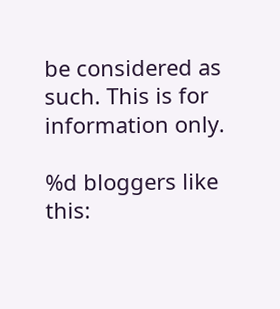be considered as such. This is for information only.

%d bloggers like this: